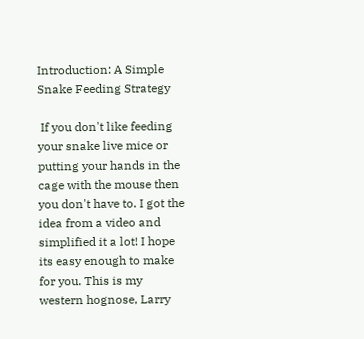Introduction: A Simple Snake Feeding Strategy

 If you don't like feeding your snake live mice or putting your hands in the cage with the mouse then you don't have to. I got the idea from a video and simplified it a lot! I hope its easy enough to make for you. This is my western hognose, Larry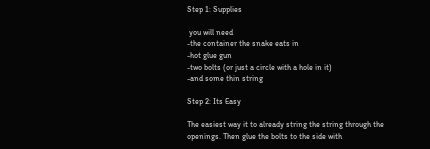Step 1: Supplies

 you will need
-the container the snake eats in
-hot glue gun
-two bolts (or just a circle with a hole in it)
-and some thin string

Step 2: Its Easy

The easiest way it to already string the string through the openings. Then glue the bolts to the side with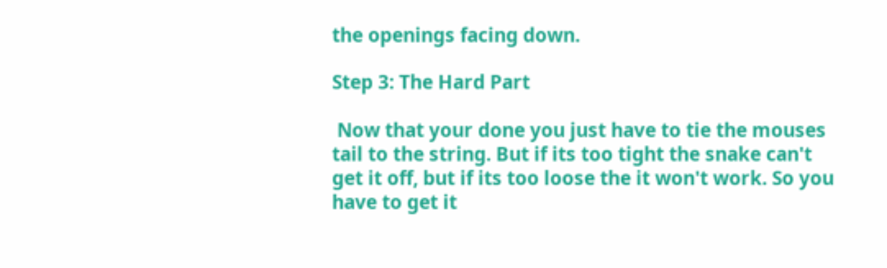the openings facing down.

Step 3: The Hard Part

 Now that your done you just have to tie the mouses tail to the string. But if its too tight the snake can't get it off, but if its too loose the it won't work. So you have to get it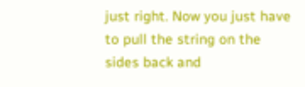just right. Now you just have to pull the string on the sides back and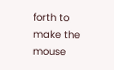forth to make the mouse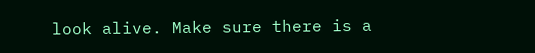look alive. Make sure there is a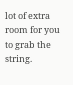lot of extra room for you to grab the string.